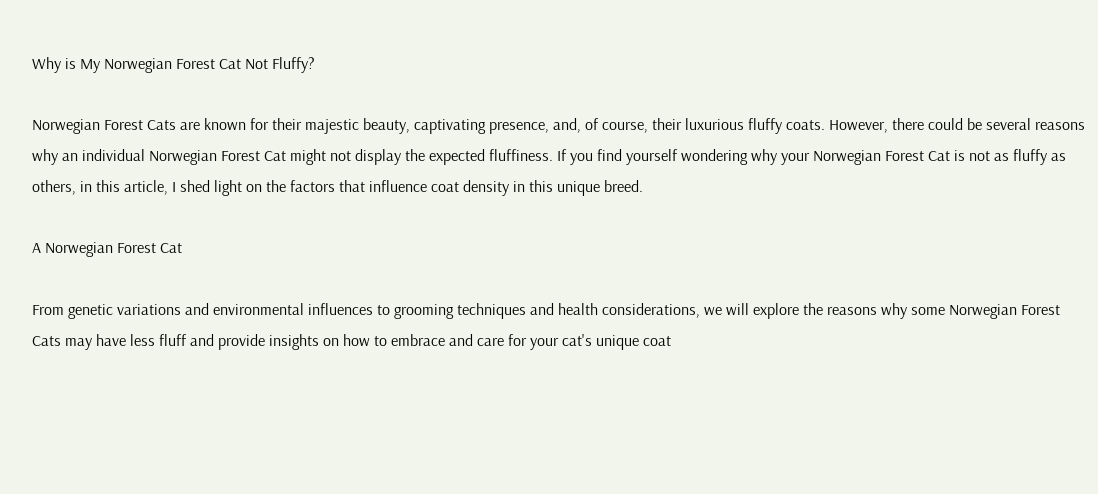Why is My Norwegian Forest Cat Not Fluffy?

Norwegian Forest Cats are known for their majestic beauty, captivating presence, and, of course, their luxurious fluffy coats. However, there could be several reasons why an individual Norwegian Forest Cat might not display the expected fluffiness. If you find yourself wondering why your Norwegian Forest Cat is not as fluffy as others, in this article, I shed light on the factors that influence coat density in this unique breed.

A Norwegian Forest Cat

From genetic variations and environmental influences to grooming techniques and health considerations, we will explore the reasons why some Norwegian Forest Cats may have less fluff and provide insights on how to embrace and care for your cat's unique coat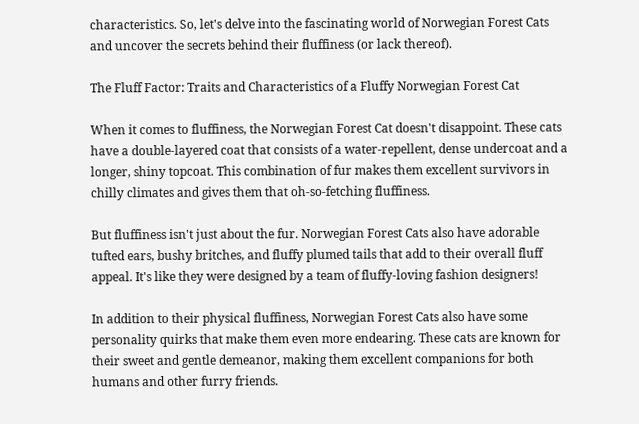characteristics. So, let's delve into the fascinating world of Norwegian Forest Cats and uncover the secrets behind their fluffiness (or lack thereof).

The Fluff Factor: Traits and Characteristics of a Fluffy Norwegian Forest Cat

When it comes to fluffiness, the Norwegian Forest Cat doesn't disappoint. These cats have a double-layered coat that consists of a water-repellent, dense undercoat and a longer, shiny topcoat. This combination of fur makes them excellent survivors in chilly climates and gives them that oh-so-fetching fluffiness.

But fluffiness isn't just about the fur. Norwegian Forest Cats also have adorable tufted ears, bushy britches, and fluffy plumed tails that add to their overall fluff appeal. It's like they were designed by a team of fluffy-loving fashion designers!

In addition to their physical fluffiness, Norwegian Forest Cats also have some personality quirks that make them even more endearing. These cats are known for their sweet and gentle demeanor, making them excellent companions for both humans and other furry friends.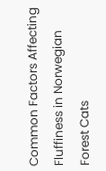Common Factors Affecting Fluffiness in Norwegian Forest Cats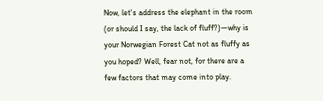Now, let's address the elephant in the room (or should I say, the lack of fluff?)—why is your Norwegian Forest Cat not as fluffy as you hoped? Well, fear not, for there are a few factors that may come into play.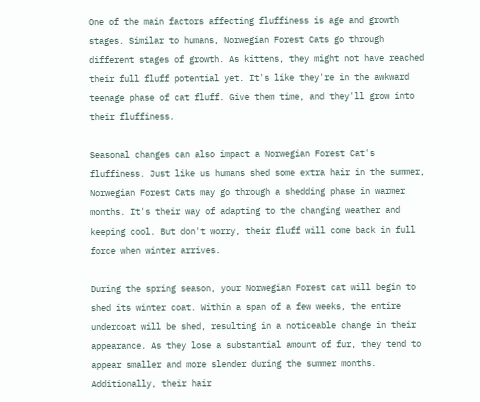One of the main factors affecting fluffiness is age and growth stages. Similar to humans, Norwegian Forest Cats go through different stages of growth. As kittens, they might not have reached their full fluff potential yet. It's like they're in the awkward teenage phase of cat fluff. Give them time, and they'll grow into their fluffiness.

Seasonal changes can also impact a Norwegian Forest Cat's fluffiness. Just like us humans shed some extra hair in the summer, Norwegian Forest Cats may go through a shedding phase in warmer months. It's their way of adapting to the changing weather and keeping cool. But don't worry, their fluff will come back in full force when winter arrives.

During the spring season, your Norwegian Forest cat will begin to shed its winter coat. Within a span of a few weeks, the entire undercoat will be shed, resulting in a noticeable change in their appearance. As they lose a substantial amount of fur, they tend to appear smaller and more slender during the summer months. Additionally, their hair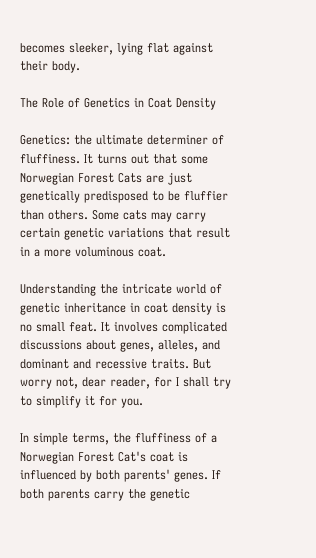becomes sleeker, lying flat against their body.

The Role of Genetics in Coat Density

Genetics: the ultimate determiner of fluffiness. It turns out that some Norwegian Forest Cats are just genetically predisposed to be fluffier than others. Some cats may carry certain genetic variations that result in a more voluminous coat.

Understanding the intricate world of genetic inheritance in coat density is no small feat. It involves complicated discussions about genes, alleles, and dominant and recessive traits. But worry not, dear reader, for I shall try to simplify it for you.

In simple terms, the fluffiness of a Norwegian Forest Cat's coat is influenced by both parents' genes. If both parents carry the genetic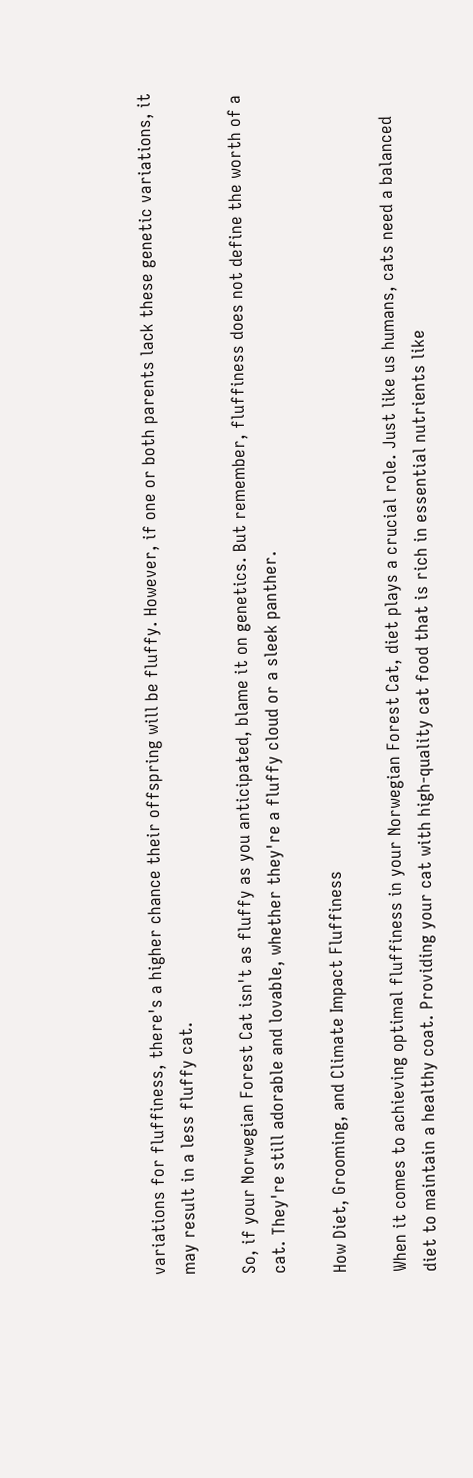variations for fluffiness, there's a higher chance their offspring will be fluffy. However, if one or both parents lack these genetic variations, it may result in a less fluffy cat.

So, if your Norwegian Forest Cat isn't as fluffy as you anticipated, blame it on genetics. But remember, fluffiness does not define the worth of a cat. They're still adorable and lovable, whether they're a fluffy cloud or a sleek panther.

How Diet, Grooming, and Climate Impact Fluffiness

When it comes to achieving optimal fluffiness in your Norwegian Forest Cat, diet plays a crucial role. Just like us humans, cats need a balanced diet to maintain a healthy coat. Providing your cat with high-quality cat food that is rich in essential nutrients like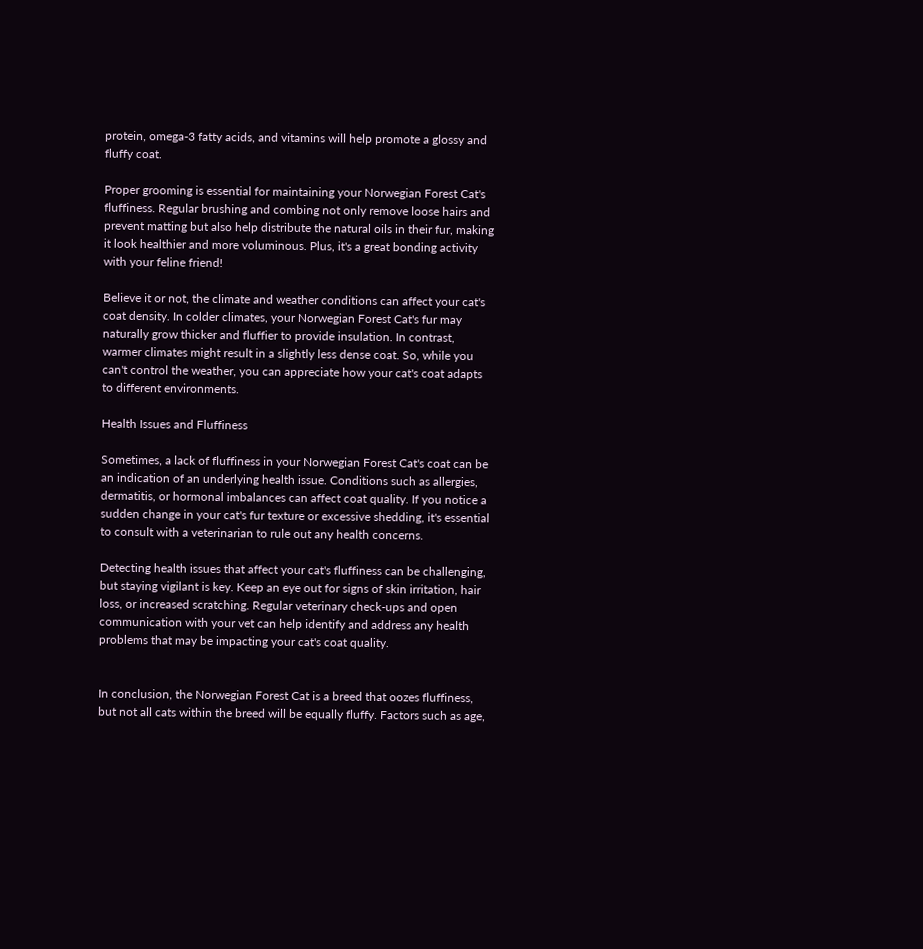protein, omega-3 fatty acids, and vitamins will help promote a glossy and fluffy coat.

Proper grooming is essential for maintaining your Norwegian Forest Cat's fluffiness. Regular brushing and combing not only remove loose hairs and prevent matting but also help distribute the natural oils in their fur, making it look healthier and more voluminous. Plus, it's a great bonding activity with your feline friend!

Believe it or not, the climate and weather conditions can affect your cat's coat density. In colder climates, your Norwegian Forest Cat's fur may naturally grow thicker and fluffier to provide insulation. In contrast, warmer climates might result in a slightly less dense coat. So, while you can't control the weather, you can appreciate how your cat's coat adapts to different environments.

Health Issues and Fluffiness

Sometimes, a lack of fluffiness in your Norwegian Forest Cat's coat can be an indication of an underlying health issue. Conditions such as allergies, dermatitis, or hormonal imbalances can affect coat quality. If you notice a sudden change in your cat's fur texture or excessive shedding, it's essential to consult with a veterinarian to rule out any health concerns.

Detecting health issues that affect your cat's fluffiness can be challenging, but staying vigilant is key. Keep an eye out for signs of skin irritation, hair loss, or increased scratching. Regular veterinary check-ups and open communication with your vet can help identify and address any health problems that may be impacting your cat's coat quality.


In conclusion, the Norwegian Forest Cat is a breed that oozes fluffiness, but not all cats within the breed will be equally fluffy. Factors such as age,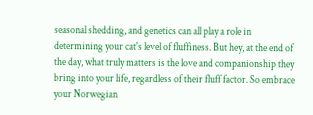seasonal shedding, and genetics can all play a role in determining your cat's level of fluffiness. But hey, at the end of the day, what truly matters is the love and companionship they bring into your life, regardless of their fluff factor. So embrace your Norwegian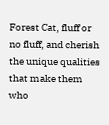Forest Cat, fluff or no fluff, and cherish the unique qualities that make them who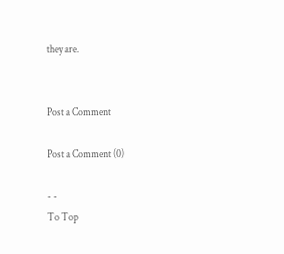they are.


Post a Comment

Post a Comment (0)

- -
To Top